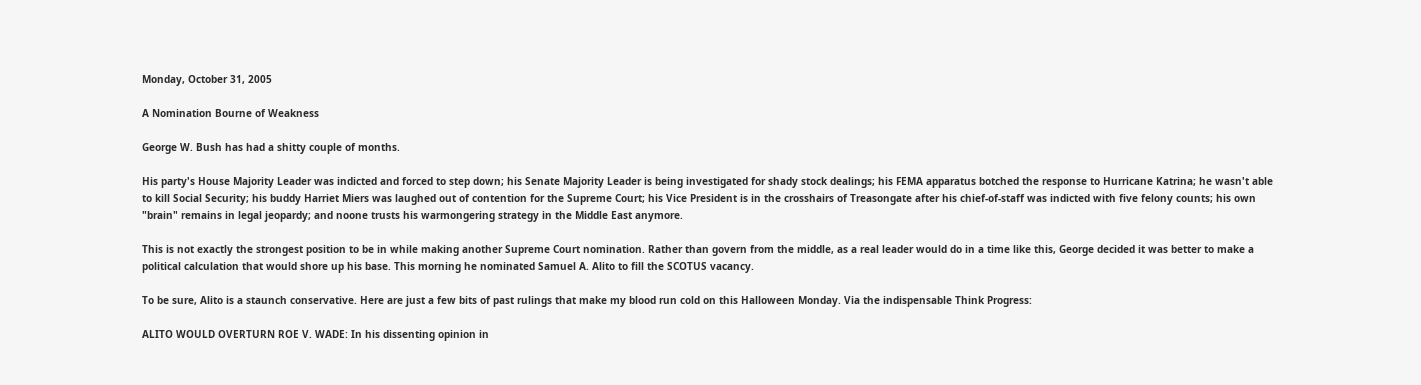Monday, October 31, 2005

A Nomination Bourne of Weakness

George W. Bush has had a shitty couple of months.

His party's House Majority Leader was indicted and forced to step down; his Senate Majority Leader is being investigated for shady stock dealings; his FEMA apparatus botched the response to Hurricane Katrina; he wasn't able to kill Social Security; his buddy Harriet Miers was laughed out of contention for the Supreme Court; his Vice President is in the crosshairs of Treasongate after his chief-of-staff was indicted with five felony counts; his own "brain" remains in legal jeopardy; and noone trusts his warmongering strategy in the Middle East anymore.

This is not exactly the strongest position to be in while making another Supreme Court nomination. Rather than govern from the middle, as a real leader would do in a time like this, George decided it was better to make a political calculation that would shore up his base. This morning he nominated Samuel A. Alito to fill the SCOTUS vacancy.

To be sure, Alito is a staunch conservative. Here are just a few bits of past rulings that make my blood run cold on this Halloween Monday. Via the indispensable Think Progress:

ALITO WOULD OVERTURN ROE V. WADE: In his dissenting opinion in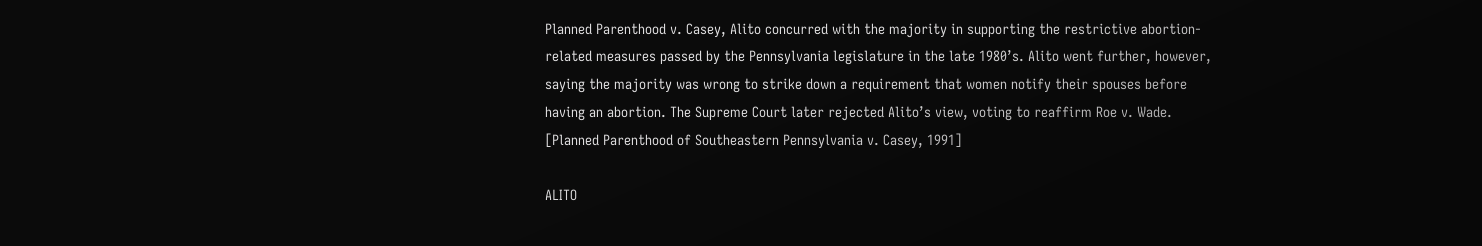Planned Parenthood v. Casey, Alito concurred with the majority in supporting the restrictive abortion-related measures passed by the Pennsylvania legislature in the late 1980’s. Alito went further, however, saying the majority was wrong to strike down a requirement that women notify their spouses before having an abortion. The Supreme Court later rejected Alito’s view, voting to reaffirm Roe v. Wade. [Planned Parenthood of Southeastern Pennsylvania v. Casey, 1991]

ALITO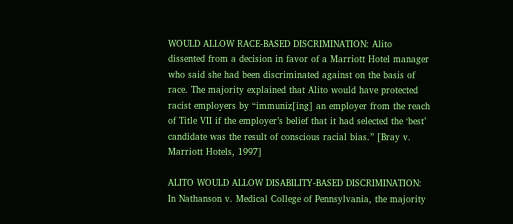WOULD ALLOW RACE-BASED DISCRIMINATION: Alito dissented from a decision in favor of a Marriott Hotel manager who said she had been discriminated against on the basis of race. The majority explained that Alito would have protected racist employers by “immuniz[ing] an employer from the reach of Title VII if the employer’s belief that it had selected the ‘best’ candidate was the result of conscious racial bias.” [Bray v. Marriott Hotels, 1997]

ALITO WOULD ALLOW DISABILITY-BASED DISCRIMINATION: In Nathanson v. Medical College of Pennsylvania, the majority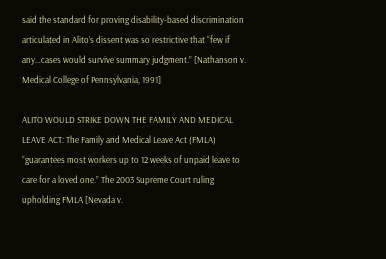said the standard for proving disability-based discrimination articulated in Alito’s dissent was so restrictive that “few if any…cases would survive summary judgment.” [Nathanson v. Medical College of Pennsylvania, 1991]

ALITO WOULD STRIKE DOWN THE FAMILY AND MEDICAL LEAVE ACT: The Family and Medical Leave Act (FMLA) “guarantees most workers up to 12 weeks of unpaid leave to care for a loved one.” The 2003 Supreme Court ruling upholding FMLA [Nevada v.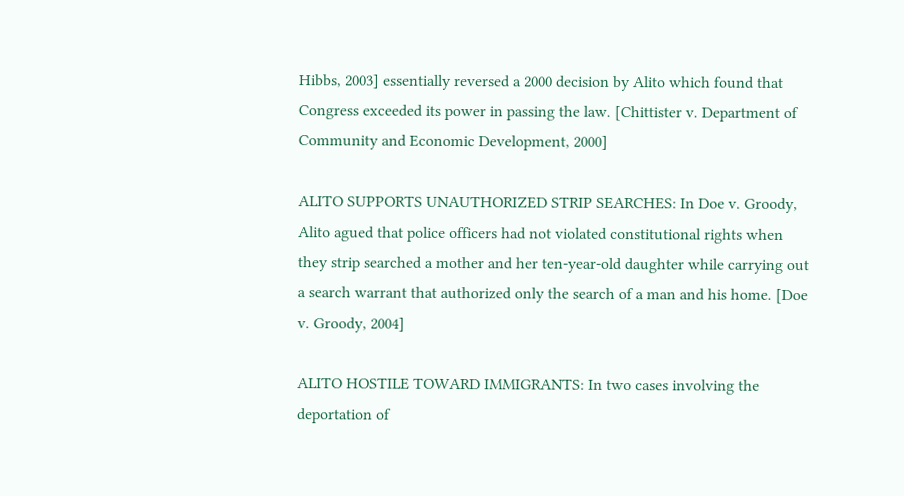Hibbs, 2003] essentially reversed a 2000 decision by Alito which found that Congress exceeded its power in passing the law. [Chittister v. Department of Community and Economic Development, 2000]

ALITO SUPPORTS UNAUTHORIZED STRIP SEARCHES: In Doe v. Groody, Alito agued that police officers had not violated constitutional rights when they strip searched a mother and her ten-year-old daughter while carrying out a search warrant that authorized only the search of a man and his home. [Doe v. Groody, 2004]

ALITO HOSTILE TOWARD IMMIGRANTS: In two cases involving the deportation of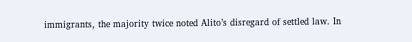immigrants, the majority twice noted Alito’s disregard of settled law. In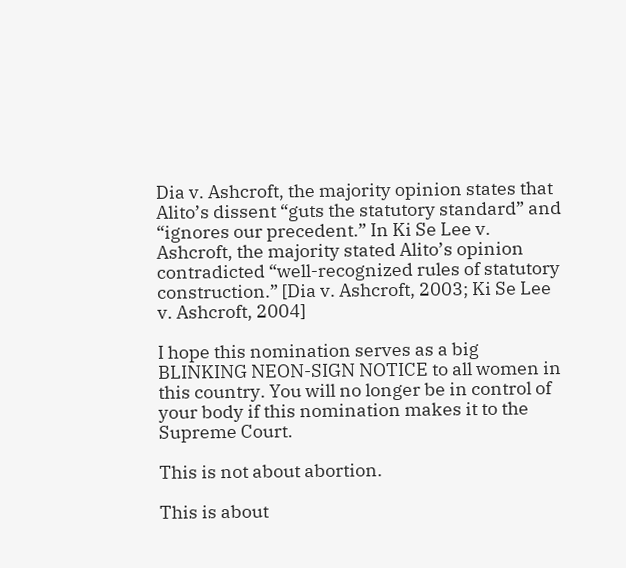Dia v. Ashcroft, the majority opinion states that Alito’s dissent “guts the statutory standard” and “ignores our precedent.” In Ki Se Lee v. Ashcroft, the majority stated Alito’s opinion contradicted “well-recognized rules of statutory construction.” [Dia v. Ashcroft, 2003; Ki Se Lee v. Ashcroft, 2004]

I hope this nomination serves as a big BLINKING NEON-SIGN NOTICE to all women in this country. You will no longer be in control of your body if this nomination makes it to the Supreme Court.

This is not about abortion.

This is about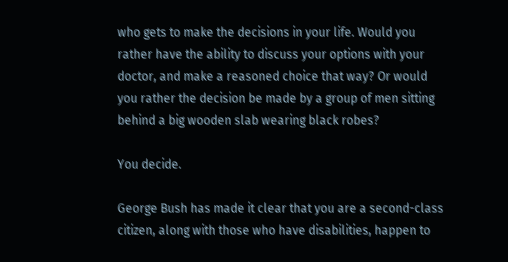who gets to make the decisions in your life. Would you rather have the ability to discuss your options with your doctor, and make a reasoned choice that way? Or would you rather the decision be made by a group of men sitting behind a big wooden slab wearing black robes?

You decide.

George Bush has made it clear that you are a second-class citizen, along with those who have disabilities, happen to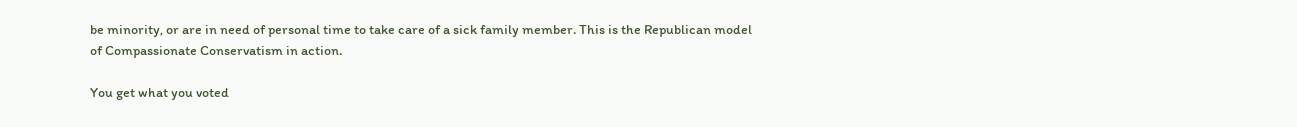be minority, or are in need of personal time to take care of a sick family member. This is the Republican model of Compassionate Conservatism in action.

You get what you voted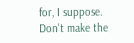for, I suppose. Don't make the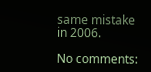same mistake in 2006.

No comments: